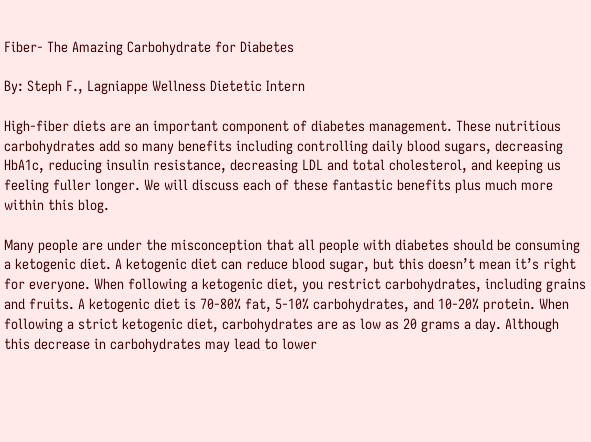Fiber- The Amazing Carbohydrate for Diabetes

By: Steph F., Lagniappe Wellness Dietetic Intern

High-fiber diets are an important component of diabetes management. These nutritious carbohydrates add so many benefits including controlling daily blood sugars, decreasing HbA1c, reducing insulin resistance, decreasing LDL and total cholesterol, and keeping us feeling fuller longer. We will discuss each of these fantastic benefits plus much more within this blog.

Many people are under the misconception that all people with diabetes should be consuming a ketogenic diet. A ketogenic diet can reduce blood sugar, but this doesn’t mean it’s right for everyone. When following a ketogenic diet, you restrict carbohydrates, including grains and fruits. A ketogenic diet is 70-80% fat, 5-10% carbohydrates, and 10-20% protein. When following a strict ketogenic diet, carbohydrates are as low as 20 grams a day. Although this decrease in carbohydrates may lead to lower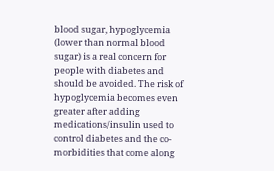blood sugar, hypoglycemia (lower than normal blood sugar) is a real concern for people with diabetes and should be avoided. The risk of hypoglycemia becomes even greater after adding medications/insulin used to control diabetes and the co-morbidities that come along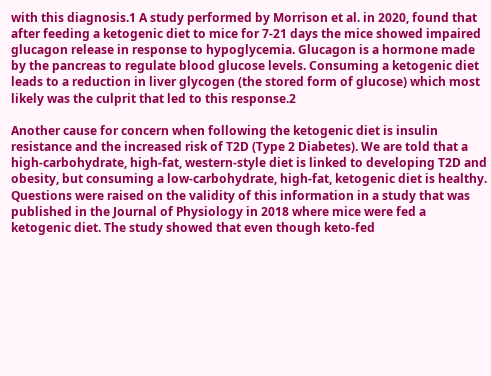with this diagnosis.1 A study performed by Morrison et al. in 2020, found that after feeding a ketogenic diet to mice for 7-21 days the mice showed impaired glucagon release in response to hypoglycemia. Glucagon is a hormone made by the pancreas to regulate blood glucose levels. Consuming a ketogenic diet leads to a reduction in liver glycogen (the stored form of glucose) which most likely was the culprit that led to this response.2

Another cause for concern when following the ketogenic diet is insulin resistance and the increased risk of T2D (Type 2 Diabetes). We are told that a high-carbohydrate, high-fat, western-style diet is linked to developing T2D and obesity, but consuming a low-carbohydrate, high-fat, ketogenic diet is healthy. Questions were raised on the validity of this information in a study that was published in the Journal of Physiology in 2018 where mice were fed a ketogenic diet. The study showed that even though keto-fed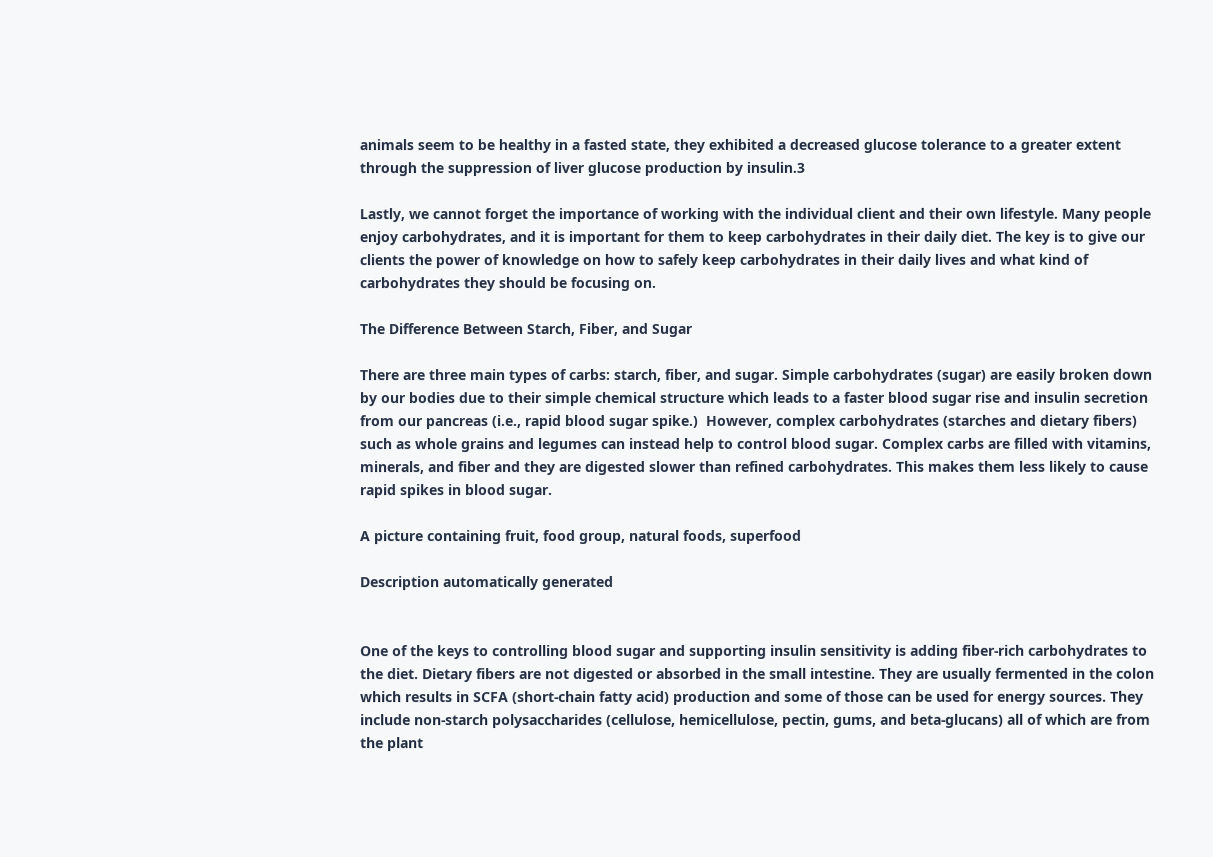animals seem to be healthy in a fasted state, they exhibited a decreased glucose tolerance to a greater extent through the suppression of liver glucose production by insulin.3

Lastly, we cannot forget the importance of working with the individual client and their own lifestyle. Many people enjoy carbohydrates, and it is important for them to keep carbohydrates in their daily diet. The key is to give our clients the power of knowledge on how to safely keep carbohydrates in their daily lives and what kind of carbohydrates they should be focusing on.

The Difference Between Starch, Fiber, and Sugar

There are three main types of carbs: starch, fiber, and sugar. Simple carbohydrates (sugar) are easily broken down by our bodies due to their simple chemical structure which leads to a faster blood sugar rise and insulin secretion from our pancreas (i.e., rapid blood sugar spike.)  However, complex carbohydrates (starches and dietary fibers) such as whole grains and legumes can instead help to control blood sugar. Complex carbs are filled with vitamins, minerals, and fiber and they are digested slower than refined carbohydrates. This makes them less likely to cause rapid spikes in blood sugar.

A picture containing fruit, food group, natural foods, superfood

Description automatically generated


One of the keys to controlling blood sugar and supporting insulin sensitivity is adding fiber-rich carbohydrates to the diet. Dietary fibers are not digested or absorbed in the small intestine. They are usually fermented in the colon which results in SCFA (short-chain fatty acid) production and some of those can be used for energy sources. They include non-starch polysaccharides (cellulose, hemicellulose, pectin, gums, and beta-glucans) all of which are from the plant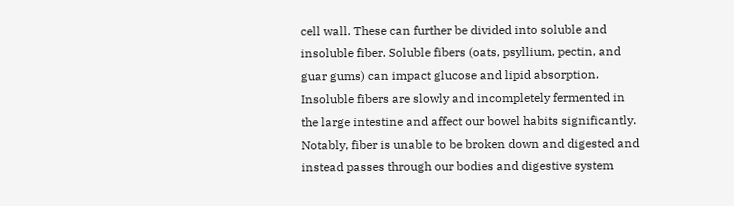cell wall. These can further be divided into soluble and insoluble fiber. Soluble fibers (oats, psyllium, pectin, and guar gums) can impact glucose and lipid absorption. Insoluble fibers are slowly and incompletely fermented in the large intestine and affect our bowel habits significantly. Notably, fiber is unable to be broken down and digested and instead passes through our bodies and digestive system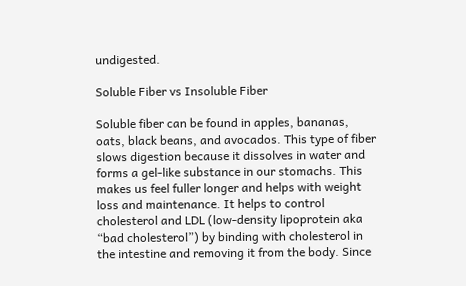undigested.

Soluble Fiber vs Insoluble Fiber

Soluble fiber can be found in apples, bananas, oats, black beans, and avocados. This type of fiber slows digestion because it dissolves in water and forms a gel-like substance in our stomachs. This makes us feel fuller longer and helps with weight loss and maintenance. It helps to control cholesterol and LDL (low-density lipoprotein aka “bad cholesterol”) by binding with cholesterol in the intestine and removing it from the body. Since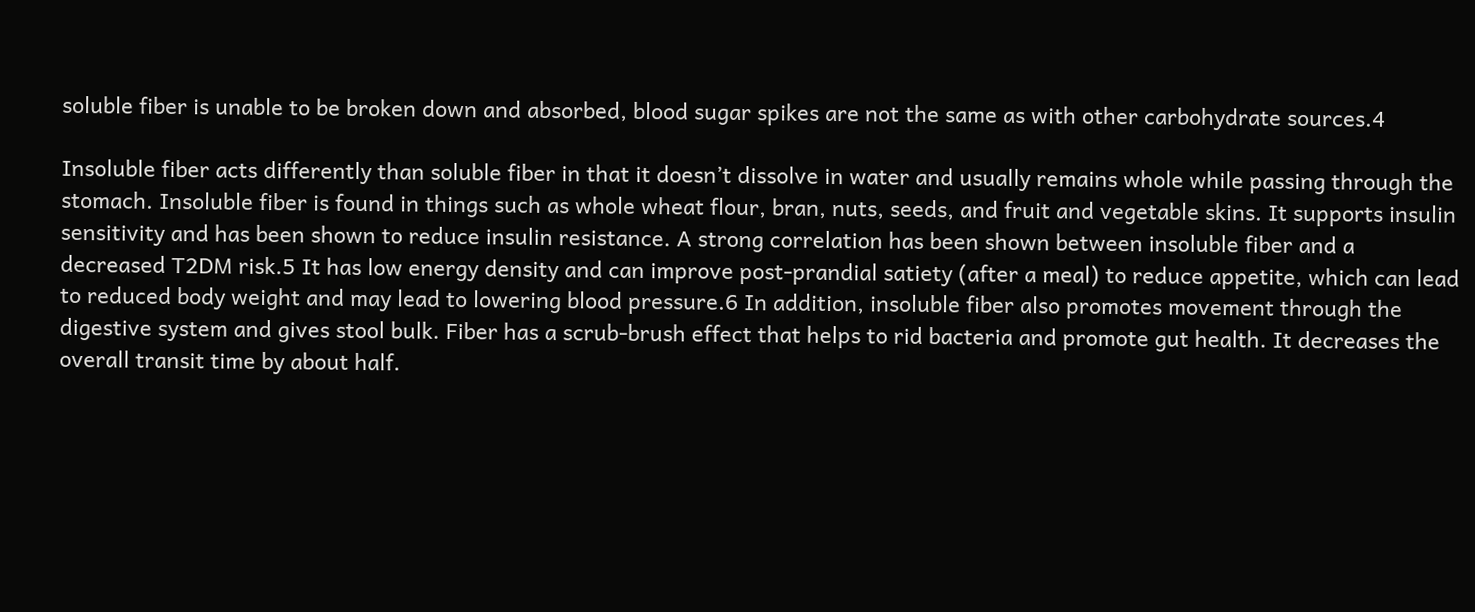soluble fiber is unable to be broken down and absorbed, blood sugar spikes are not the same as with other carbohydrate sources.4

Insoluble fiber acts differently than soluble fiber in that it doesn’t dissolve in water and usually remains whole while passing through the stomach. Insoluble fiber is found in things such as whole wheat flour, bran, nuts, seeds, and fruit and vegetable skins. It supports insulin sensitivity and has been shown to reduce insulin resistance. A strong correlation has been shown between insoluble fiber and a decreased T2DM risk.5 It has low energy density and can improve post-prandial satiety (after a meal) to reduce appetite, which can lead to reduced body weight and may lead to lowering blood pressure.6 In addition, insoluble fiber also promotes movement through the digestive system and gives stool bulk. Fiber has a scrub-brush effect that helps to rid bacteria and promote gut health. It decreases the overall transit time by about half.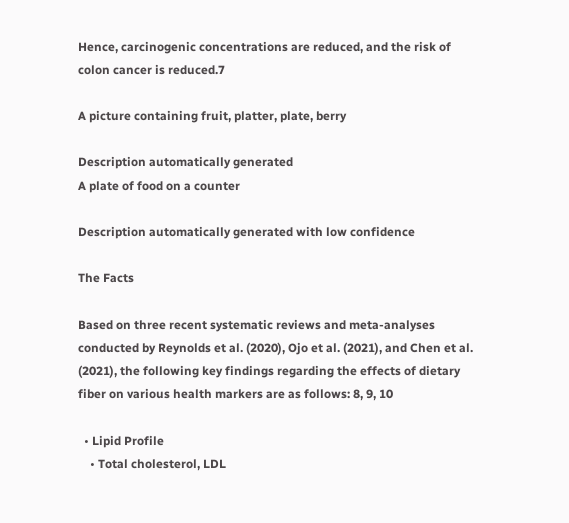Hence, carcinogenic concentrations are reduced, and the risk of colon cancer is reduced.7

A picture containing fruit, platter, plate, berry

Description automatically generated
A plate of food on a counter

Description automatically generated with low confidence

The Facts

Based on three recent systematic reviews and meta-analyses conducted by Reynolds et al. (2020), Ojo et al. (2021), and Chen et al. (2021), the following key findings regarding the effects of dietary fiber on various health markers are as follows: 8, 9, 10

  • Lipid Profile
    • Total cholesterol, LDL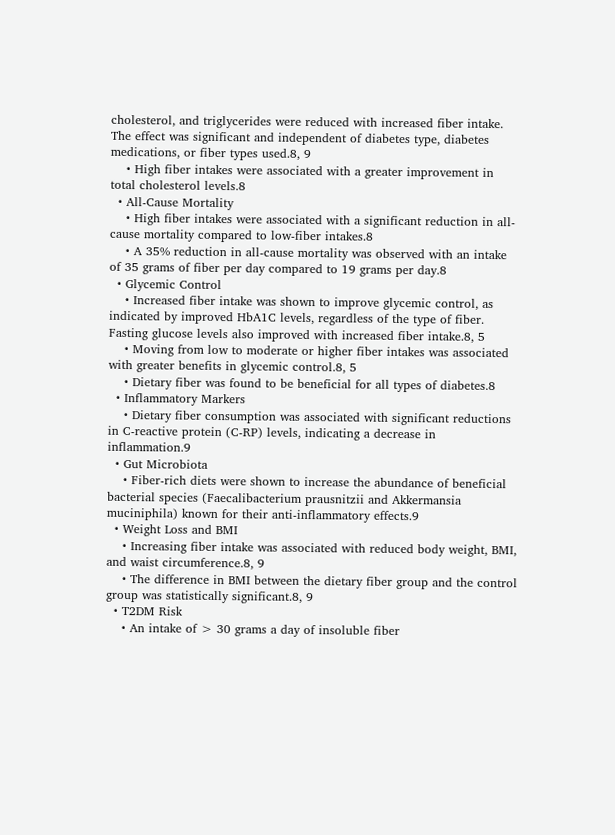cholesterol, and triglycerides were reduced with increased fiber intake. The effect was significant and independent of diabetes type, diabetes medications, or fiber types used.8, 9
    • High fiber intakes were associated with a greater improvement in total cholesterol levels.8
  • All-Cause Mortality
    • High fiber intakes were associated with a significant reduction in all-cause mortality compared to low-fiber intakes.8
    • A 35% reduction in all-cause mortality was observed with an intake of 35 grams of fiber per day compared to 19 grams per day.8
  • Glycemic Control
    • Increased fiber intake was shown to improve glycemic control, as indicated by improved HbA1C levels, regardless of the type of fiber. Fasting glucose levels also improved with increased fiber intake.8, 5
    • Moving from low to moderate or higher fiber intakes was associated with greater benefits in glycemic control.8, 5
    • Dietary fiber was found to be beneficial for all types of diabetes.8
  • Inflammatory Markers
    • Dietary fiber consumption was associated with significant reductions in C-reactive protein (C-RP) levels, indicating a decrease in inflammation.9
  • Gut Microbiota
    • Fiber-rich diets were shown to increase the abundance of beneficial bacterial species (Faecalibacterium prausnitzii and Akkermansia muciniphila) known for their anti-inflammatory effects.9
  • Weight Loss and BMI
    • Increasing fiber intake was associated with reduced body weight, BMI, and waist circumference.8, 9
    • The difference in BMI between the dietary fiber group and the control group was statistically significant.8, 9
  • T2DM Risk
    • An intake of > 30 grams a day of insoluble fiber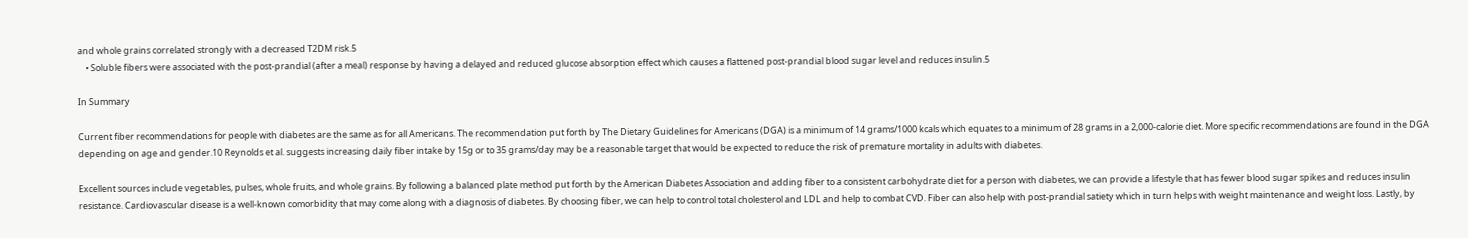and whole grains correlated strongly with a decreased T2DM risk.5
    • Soluble fibers were associated with the post-prandial (after a meal) response by having a delayed and reduced glucose absorption effect which causes a flattened post-prandial blood sugar level and reduces insulin.5

In Summary

Current fiber recommendations for people with diabetes are the same as for all Americans. The recommendation put forth by The Dietary Guidelines for Americans (DGA) is a minimum of 14 grams/1000 kcals which equates to a minimum of 28 grams in a 2,000-calorie diet. More specific recommendations are found in the DGA depending on age and gender.10 Reynolds et al. suggests increasing daily fiber intake by 15g or to 35 grams/day may be a reasonable target that would be expected to reduce the risk of premature mortality in adults with diabetes.

Excellent sources include vegetables, pulses, whole fruits, and whole grains. By following a balanced plate method put forth by the American Diabetes Association and adding fiber to a consistent carbohydrate diet for a person with diabetes, we can provide a lifestyle that has fewer blood sugar spikes and reduces insulin resistance. Cardiovascular disease is a well-known comorbidity that may come along with a diagnosis of diabetes. By choosing fiber, we can help to control total cholesterol and LDL and help to combat CVD. Fiber can also help with post-prandial satiety which in turn helps with weight maintenance and weight loss. Lastly, by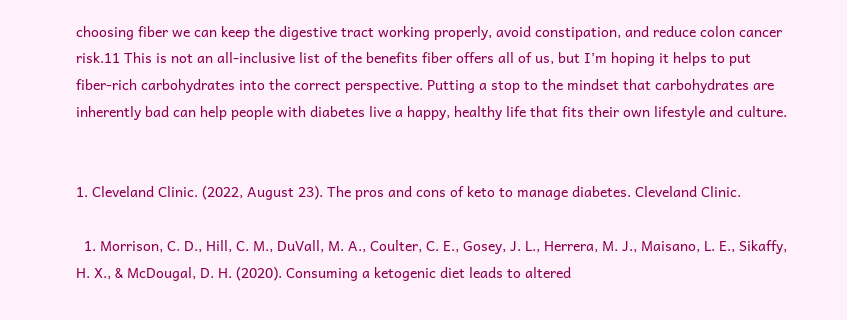choosing fiber we can keep the digestive tract working properly, avoid constipation, and reduce colon cancer risk.11 This is not an all-inclusive list of the benefits fiber offers all of us, but I’m hoping it helps to put fiber-rich carbohydrates into the correct perspective. Putting a stop to the mindset that carbohydrates are inherently bad can help people with diabetes live a happy, healthy life that fits their own lifestyle and culture.


1. Cleveland Clinic. (2022, August 23). The pros and cons of keto to manage diabetes. Cleveland Clinic.

  1. Morrison, C. D., Hill, C. M., DuVall, M. A., Coulter, C. E., Gosey, J. L., Herrera, M. J., Maisano, L. E., Sikaffy, H. X., & McDougal, D. H. (2020). Consuming a ketogenic diet leads to altered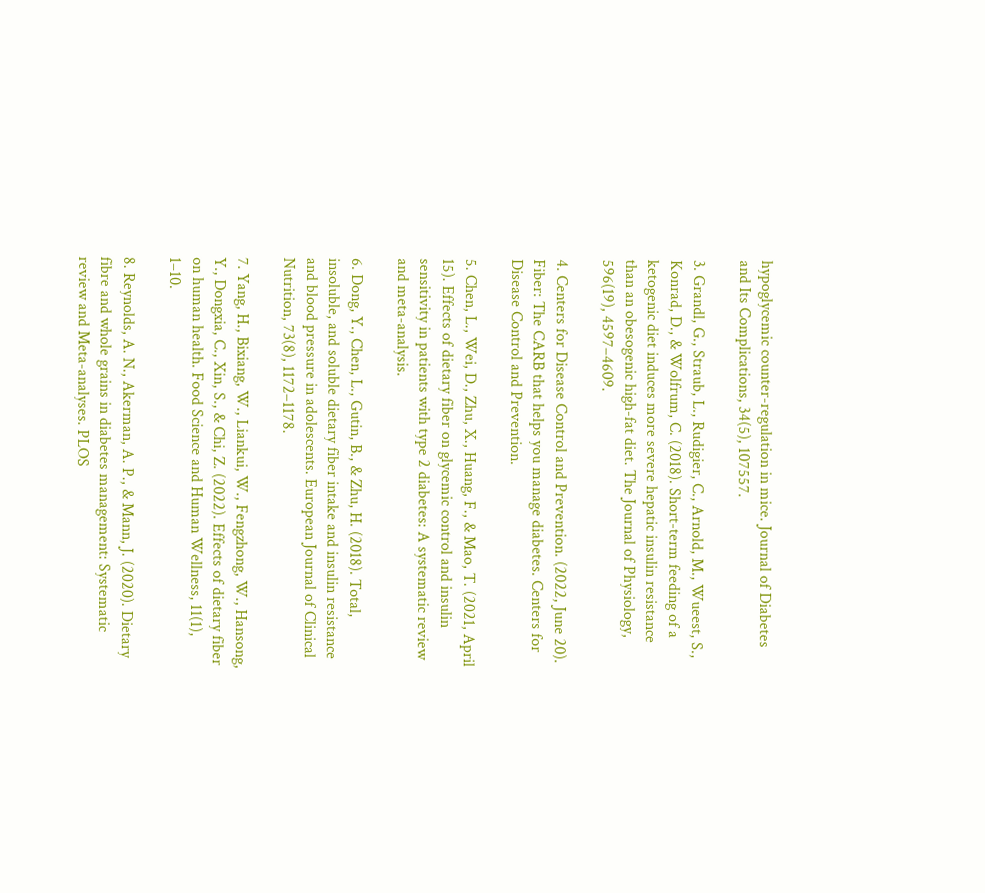hypoglycemic counter-regulation in mice. Journal of Diabetes and Its Complications, 34(5), 107557.

3. Grandl, G., Straub, L., Rudigier, C., Arnold, M., Wueest, S., Konrad, D., & Wolfrum, C. (2018). Short-term feeding of a ketogenic diet induces more severe hepatic insulin resistance than an obesogenic high-fat diet. The Journal of Physiology, 596(19), 4597–4609.

4. Centers for Disease Control and Prevention. (2022, June 20). Fiber: The CARB that helps you manage diabetes. Centers for Disease Control and Prevention.

5. Chen, L., Wei, D., Zhu, X., Huang, F., & Mao, T. (2021, April 15). Effects of dietary fiber on glycemic control and insulin sensitivity in patients with type 2 diabetes: A systematic review and meta-analysis.

6. Dong, Y., Chen, L., Gutin, B., & Zhu, H. (2018). Total, insoluble, and soluble dietary fiber intake and insulin resistance and blood pressure in adolescents. European Journal of Clinical Nutrition, 73(8), 1172–1178.

7. Yang, H., Bixiang, W., Liankui, W., Fengzhong, W., Hansong, Y., Dongxia, C., Xin, S., & Chi, Z. (2022). Effects of dietary fiber on human health. Food Science and Human Wellness, 11(1), 1–10.

8. Reynolds, A. N., Akerman, A. P., & Mann, J. (2020). Dietary fibre and whole grains in diabetes management: Systematic review and Meta-analyses. PLOS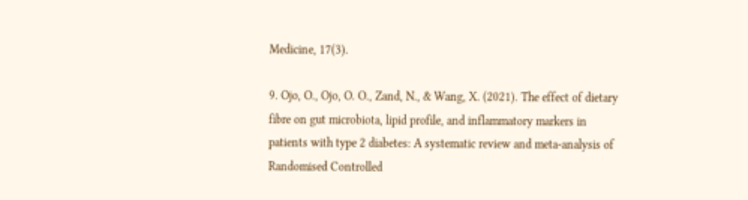Medicine, 17(3).

9. Ojo, O., Ojo, O. O., Zand, N., & Wang, X. (2021). The effect of dietary fibre on gut microbiota, lipid profile, and inflammatory markers in patients with type 2 diabetes: A systematic review and meta-analysis of Randomised Controlled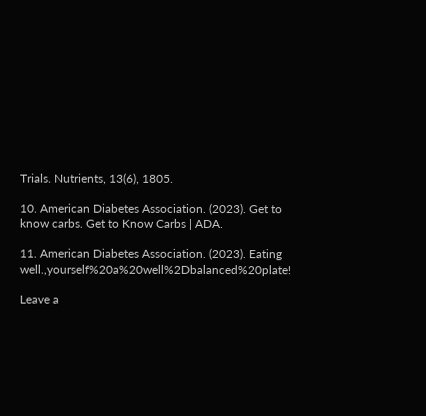Trials. Nutrients, 13(6), 1805.

10. American Diabetes Association. (2023). Get to know carbs. Get to Know Carbs | ADA.

11. American Diabetes Association. (2023). Eating well.,yourself%20a%20well%2Dbalanced%20plate!

Leave a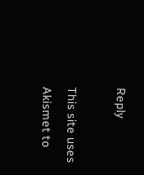Reply

This site uses Akismet to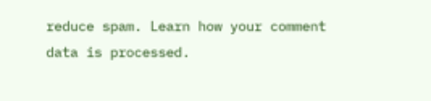reduce spam. Learn how your comment data is processed.